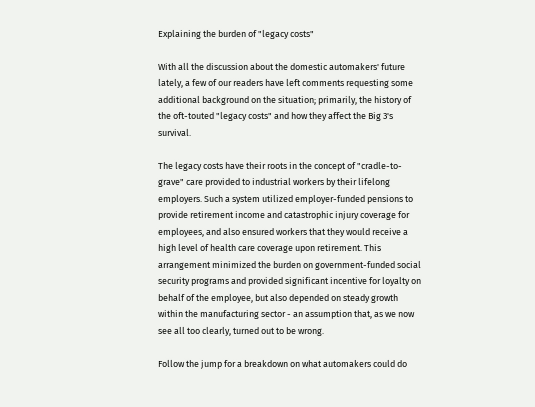Explaining the burden of "legacy costs"

With all the discussion about the domestic automakers' future lately, a few of our readers have left comments requesting some additional background on the situation; primarily, the history of the oft-touted "legacy costs" and how they affect the Big 3's survival.

The legacy costs have their roots in the concept of "cradle-to-grave" care provided to industrial workers by their lifelong employers. Such a system utilized employer-funded pensions to provide retirement income and catastrophic injury coverage for employees, and also ensured workers that they would receive a high level of health care coverage upon retirement. This arrangement minimized the burden on government-funded social security programs and provided significant incentive for loyalty on behalf of the employee, but also depended on steady growth within the manufacturing sector - an assumption that, as we now see all too clearly, turned out to be wrong.

Follow the jump for a breakdown on what automakers could do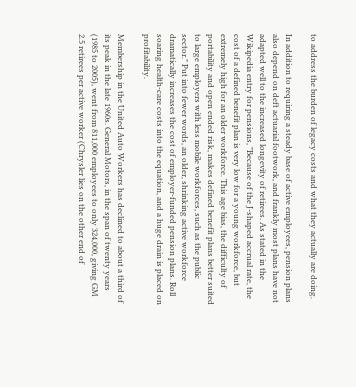to address the burden of legacy costs and what they actually are doing.

In addition to requiring a steady base of active employees, pension plans also depend on deft actuarial footwork, and frankly most plans have not adapted well to the increased longevity of retirees. As stated in the Wikipedia entry for pensions, "Because of the J-shaped accrual rate, the cost of a defined benefit plan is very low for a young workforce, but extremely high for an older workforce. This age bias, the difficulty of portability and open ended risk, makes defined benefit plans better suited to large employers with less mobile workforces, such as the public sector." Put into fewer words, an older, shrinking active workforce dramatically increases the cost of employer-funded pension plans. Roll soaring health-care costs into the equation, and a huge drain is placed on profitability.

Membership in the United Auto Workers has declined to about a third of its peak in the late 1960s. General Motors, in the span of twenty years (1985 to 2005), went from 811,000 employees to only 324,000, giving GM 2.5 retirees per active worker (Chrysler lies on the other end of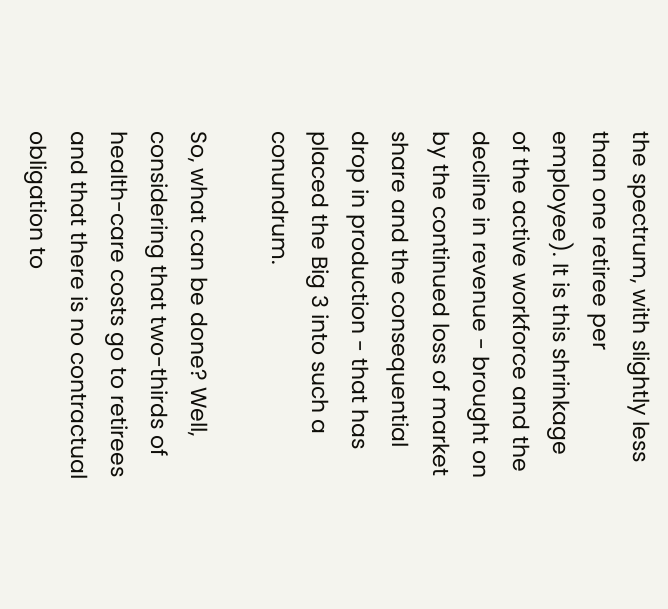the spectrum, with slightly less than one retiree per employee). It is this shrinkage of the active workforce and the decline in revenue - brought on by the continued loss of market share and the consequential drop in production - that has placed the Big 3 into such a conundrum.

So, what can be done? Well, considering that two-thirds of health-care costs go to retirees and that there is no contractual obligation to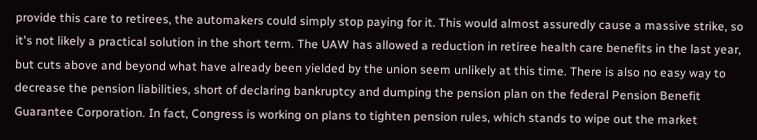provide this care to retirees, the automakers could simply stop paying for it. This would almost assuredly cause a massive strike, so it's not likely a practical solution in the short term. The UAW has allowed a reduction in retiree health care benefits in the last year, but cuts above and beyond what have already been yielded by the union seem unlikely at this time. There is also no easy way to decrease the pension liabilities, short of declaring bankruptcy and dumping the pension plan on the federal Pension Benefit Guarantee Corporation. In fact, Congress is working on plans to tighten pension rules, which stands to wipe out the market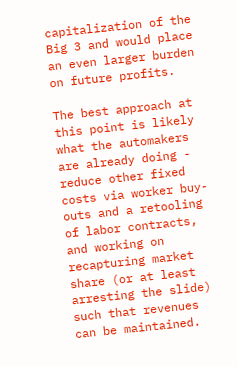capitalization of the Big 3 and would place an even larger burden on future profits.

The best approach at this point is likely what the automakers are already doing - reduce other fixed costs via worker buy-outs and a retooling of labor contracts, and working on recapturing market share (or at least arresting the slide) such that revenues can be maintained.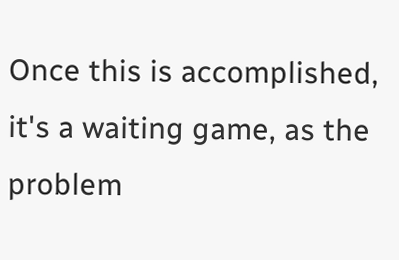Once this is accomplished, it's a waiting game, as the problem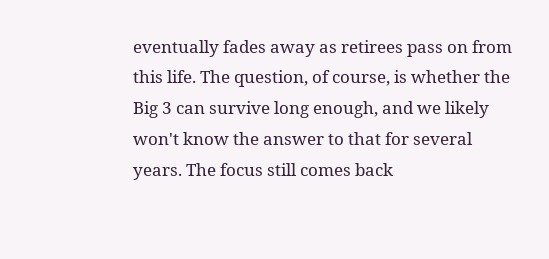eventually fades away as retirees pass on from this life. The question, of course, is whether the Big 3 can survive long enough, and we likely won't know the answer to that for several years. The focus still comes back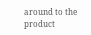around to the product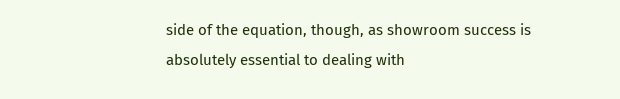side of the equation, though, as showroom success is absolutely essential to dealing with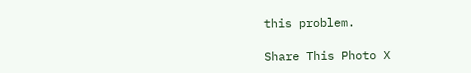this problem.

Share This Photo X